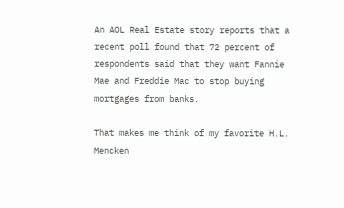An AOL Real Estate story reports that a recent poll found that 72 percent of respondents said that they want Fannie Mae and Freddie Mac to stop buying mortgages from banks.

That makes me think of my favorite H.L. Mencken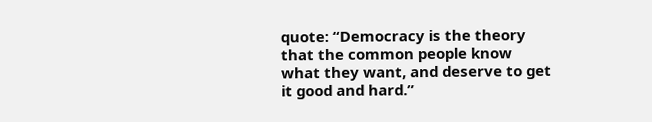quote: “Democracy is the theory that the common people know what they want, and deserve to get it good and hard.”